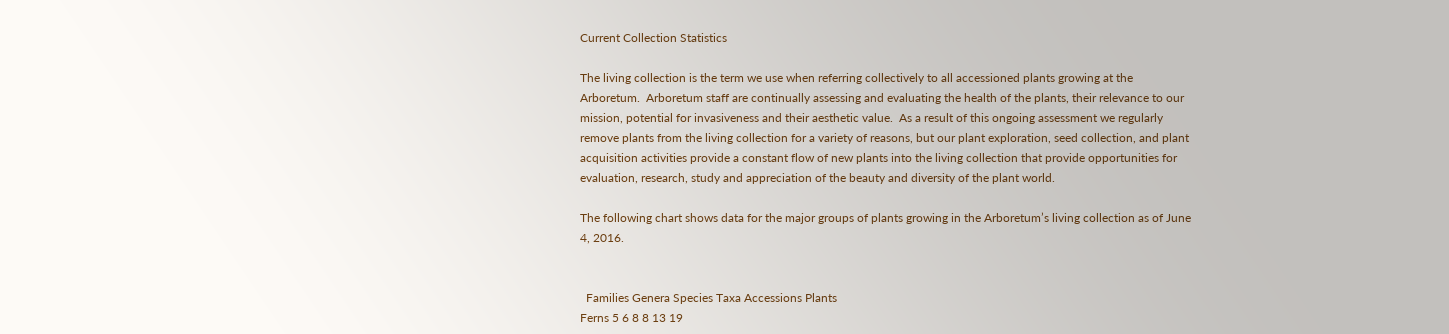Current Collection Statistics

The living collection is the term we use when referring collectively to all accessioned plants growing at the Arboretum.  Arboretum staff are continually assessing and evaluating the health of the plants, their relevance to our mission, potential for invasiveness and their aesthetic value.  As a result of this ongoing assessment we regularly remove plants from the living collection for a variety of reasons, but our plant exploration, seed collection, and plant acquisition activities provide a constant flow of new plants into the living collection that provide opportunities for evaluation, research, study and appreciation of the beauty and diversity of the plant world.

The following chart shows data for the major groups of plants growing in the Arboretum’s living collection as of June 4, 2016.


  Families Genera Species Taxa Accessions Plants
Ferns 5 6 8 8 13 19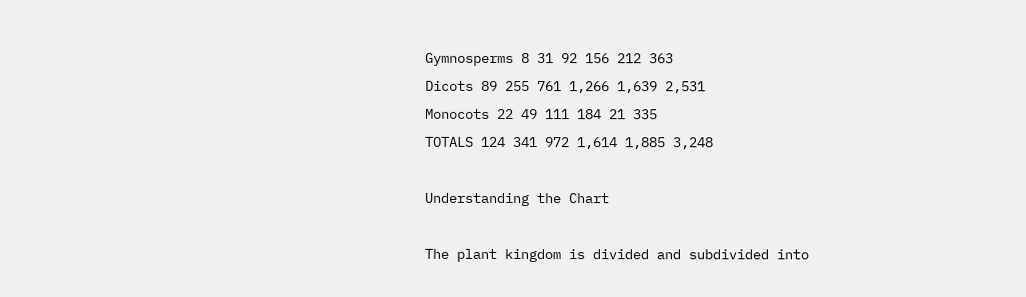Gymnosperms 8 31 92 156 212 363
Dicots 89 255 761 1,266 1,639 2,531
Monocots 22 49 111 184 21 335
TOTALS 124 341 972 1,614 1,885 3,248

Understanding the Chart

The plant kingdom is divided and subdivided into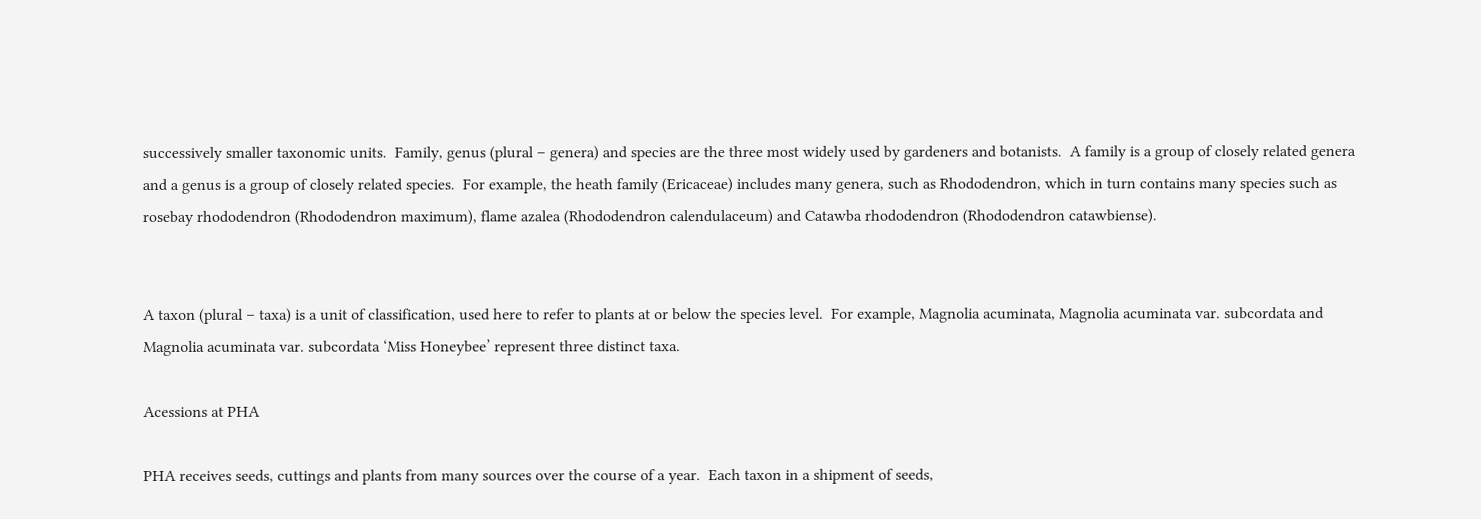successively smaller taxonomic units.  Family, genus (plural – genera) and species are the three most widely used by gardeners and botanists.  A family is a group of closely related genera and a genus is a group of closely related species.  For example, the heath family (Ericaceae) includes many genera, such as Rhododendron, which in turn contains many species such as rosebay rhododendron (Rhododendron maximum), flame azalea (Rhododendron calendulaceum) and Catawba rhododendron (Rhododendron catawbiense).


A taxon (plural – taxa) is a unit of classification, used here to refer to plants at or below the species level.  For example, Magnolia acuminata, Magnolia acuminata var. subcordata and Magnolia acuminata var. subcordata ‘Miss Honeybee’ represent three distinct taxa.

Acessions at PHA

PHA receives seeds, cuttings and plants from many sources over the course of a year.  Each taxon in a shipment of seeds,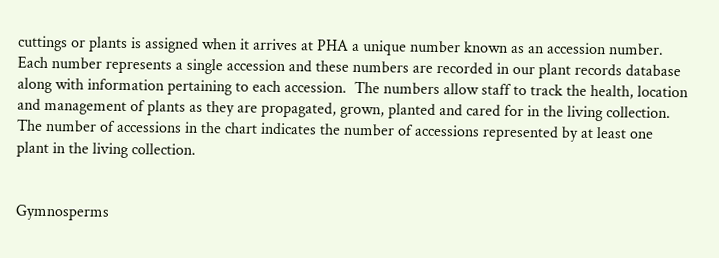cuttings or plants is assigned when it arrives at PHA a unique number known as an accession number.  Each number represents a single accession and these numbers are recorded in our plant records database along with information pertaining to each accession.  The numbers allow staff to track the health, location and management of plants as they are propagated, grown, planted and cared for in the living collection.  The number of accessions in the chart indicates the number of accessions represented by at least one plant in the living collection.


Gymnosperms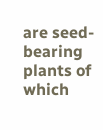are seed-bearing plants of which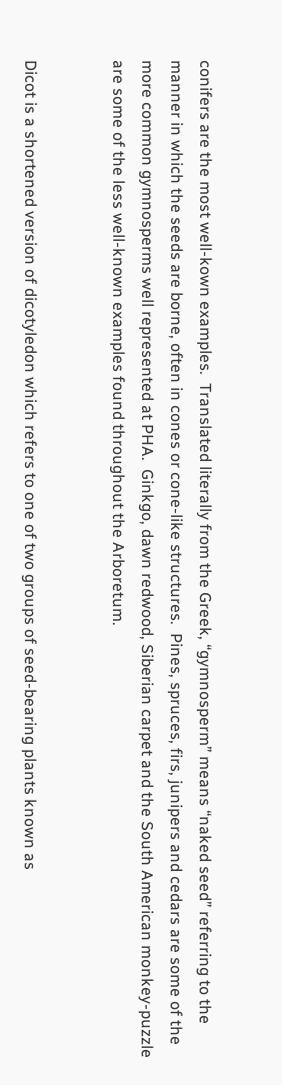conifers are the most well-kown examples.  Translated literally from the Greek, “gymnosperm” means “naked seed” referring to the manner in which the seeds are borne, often in cones or cone-like structures.  Pines, spruces, firs, junipers and cedars are some of the more common gymnosperms well represented at PHA.  Ginkgo, dawn redwood, Siberian carpet and the South American monkey-puzzle are some of the less well-known examples found throughout the Arboretum.


Dicot is a shortened version of dicotyledon which refers to one of two groups of seed-bearing plants known as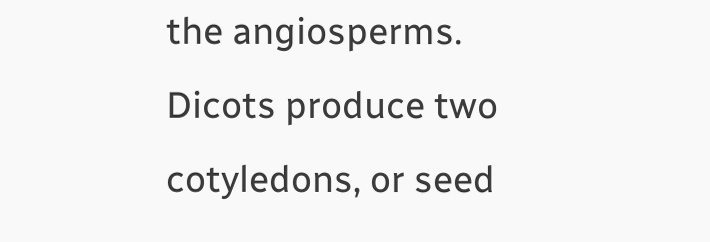the angiosperms.  Dicots produce two cotyledons, or seed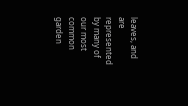leaves, and are represented by many of our most common garden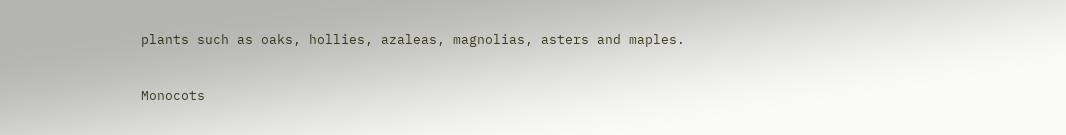plants such as oaks, hollies, azaleas, magnolias, asters and maples.


Monocots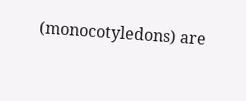(monocotyledons) are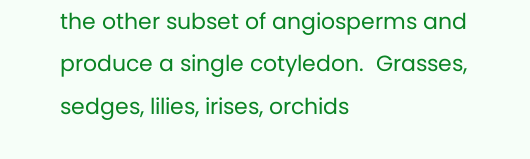the other subset of angiosperms and produce a single cotyledon.  Grasses, sedges, lilies, irises, orchids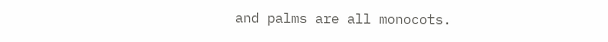and palms are all monocots.